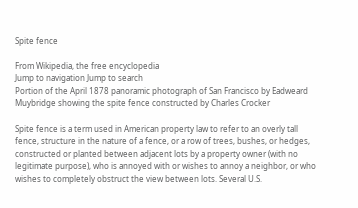Spite fence

From Wikipedia, the free encyclopedia
Jump to navigation Jump to search
Portion of the April 1878 panoramic photograph of San Francisco by Eadweard Muybridge showing the spite fence constructed by Charles Crocker

Spite fence is a term used in American property law to refer to an overly tall fence, structure in the nature of a fence, or a row of trees, bushes, or hedges, constructed or planted between adjacent lots by a property owner (with no legitimate purpose), who is annoyed with or wishes to annoy a neighbor, or who wishes to completely obstruct the view between lots. Several U.S.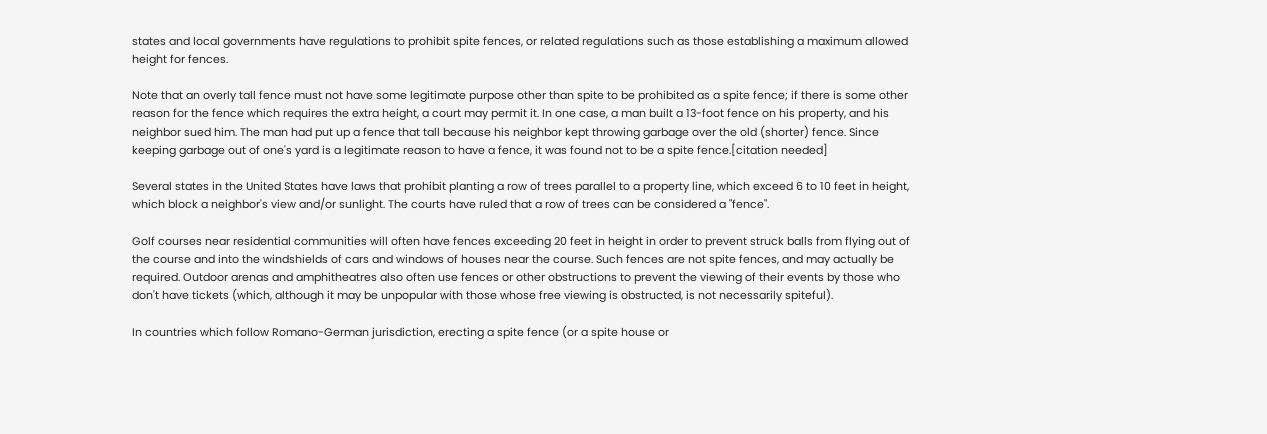states and local governments have regulations to prohibit spite fences, or related regulations such as those establishing a maximum allowed height for fences.

Note that an overly tall fence must not have some legitimate purpose other than spite to be prohibited as a spite fence; if there is some other reason for the fence which requires the extra height, a court may permit it. In one case, a man built a 13-foot fence on his property, and his neighbor sued him. The man had put up a fence that tall because his neighbor kept throwing garbage over the old (shorter) fence. Since keeping garbage out of one's yard is a legitimate reason to have a fence, it was found not to be a spite fence.[citation needed]

Several states in the United States have laws that prohibit planting a row of trees parallel to a property line, which exceed 6 to 10 feet in height, which block a neighbor's view and/or sunlight. The courts have ruled that a row of trees can be considered a "fence".

Golf courses near residential communities will often have fences exceeding 20 feet in height in order to prevent struck balls from flying out of the course and into the windshields of cars and windows of houses near the course. Such fences are not spite fences, and may actually be required. Outdoor arenas and amphitheatres also often use fences or other obstructions to prevent the viewing of their events by those who don't have tickets (which, although it may be unpopular with those whose free viewing is obstructed, is not necessarily spiteful).

In countries which follow Romano-German jurisdiction, erecting a spite fence (or a spite house or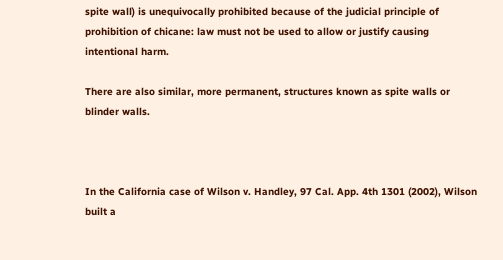spite wall) is unequivocally prohibited because of the judicial principle of prohibition of chicane: law must not be used to allow or justify causing intentional harm.

There are also similar, more permanent, structures known as spite walls or blinder walls.



In the California case of Wilson v. Handley, 97 Cal. App. 4th 1301 (2002), Wilson built a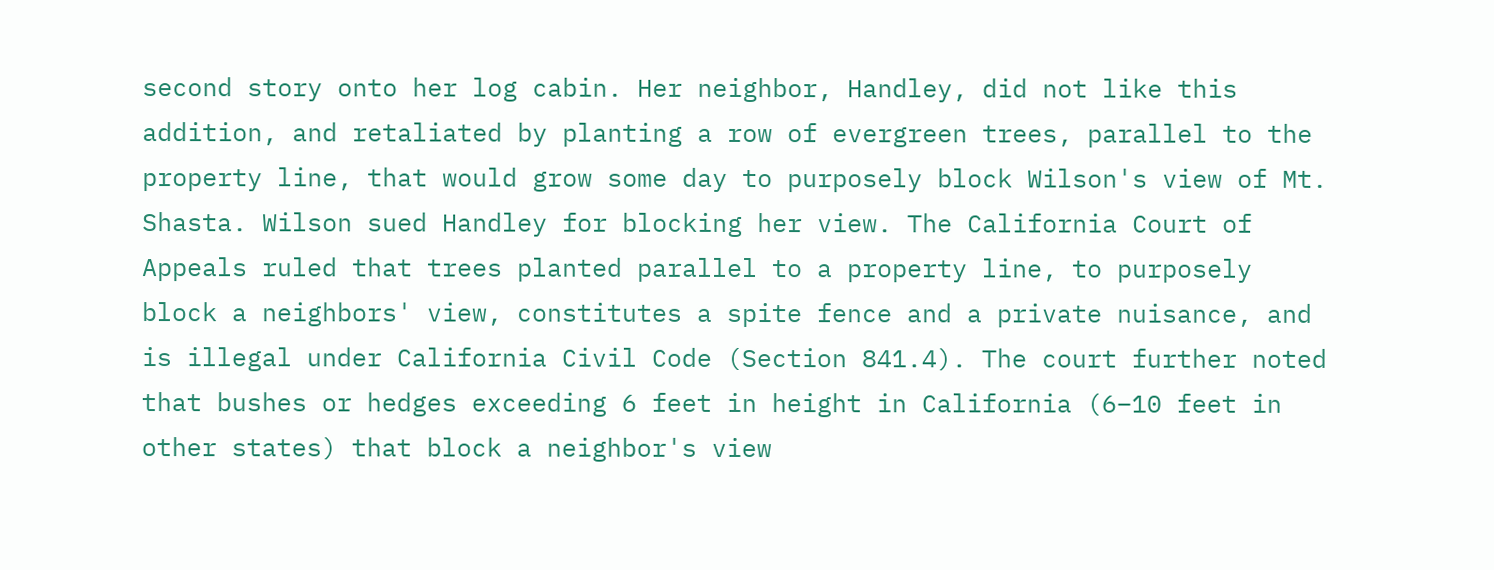second story onto her log cabin. Her neighbor, Handley, did not like this addition, and retaliated by planting a row of evergreen trees, parallel to the property line, that would grow some day to purposely block Wilson's view of Mt. Shasta. Wilson sued Handley for blocking her view. The California Court of Appeals ruled that trees planted parallel to a property line, to purposely block a neighbors' view, constitutes a spite fence and a private nuisance, and is illegal under California Civil Code (Section 841.4). The court further noted that bushes or hedges exceeding 6 feet in height in California (6–10 feet in other states) that block a neighbor's view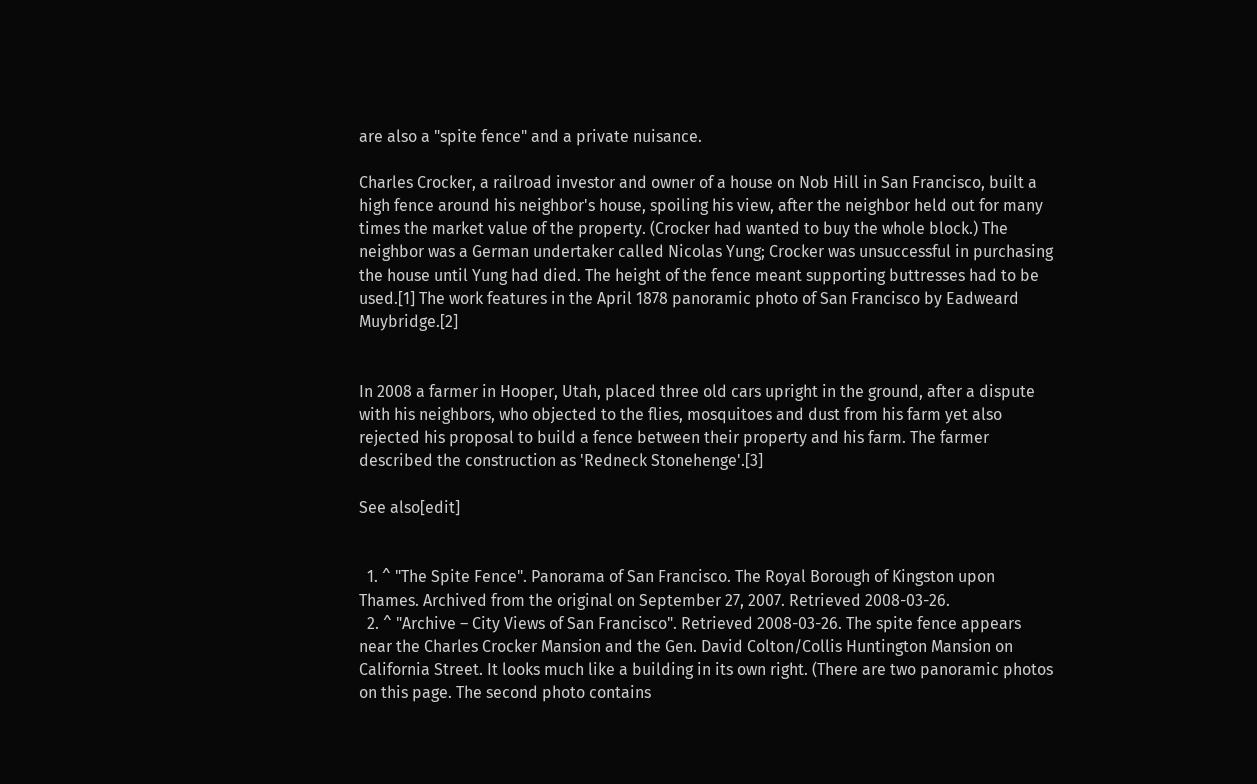are also a "spite fence" and a private nuisance.

Charles Crocker, a railroad investor and owner of a house on Nob Hill in San Francisco, built a high fence around his neighbor's house, spoiling his view, after the neighbor held out for many times the market value of the property. (Crocker had wanted to buy the whole block.) The neighbor was a German undertaker called Nicolas Yung; Crocker was unsuccessful in purchasing the house until Yung had died. The height of the fence meant supporting buttresses had to be used.[1] The work features in the April 1878 panoramic photo of San Francisco by Eadweard Muybridge.[2]


In 2008 a farmer in Hooper, Utah, placed three old cars upright in the ground, after a dispute with his neighbors, who objected to the flies, mosquitoes and dust from his farm yet also rejected his proposal to build a fence between their property and his farm. The farmer described the construction as 'Redneck Stonehenge'.[3]

See also[edit]


  1. ^ "The Spite Fence". Panorama of San Francisco. The Royal Borough of Kingston upon Thames. Archived from the original on September 27, 2007. Retrieved 2008-03-26.
  2. ^ "Archive – City Views of San Francisco". Retrieved 2008-03-26. The spite fence appears near the Charles Crocker Mansion and the Gen. David Colton/Collis Huntington Mansion on California Street. It looks much like a building in its own right. (There are two panoramic photos on this page. The second photo contains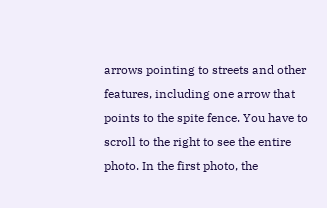arrows pointing to streets and other features, including one arrow that points to the spite fence. You have to scroll to the right to see the entire photo. In the first photo, the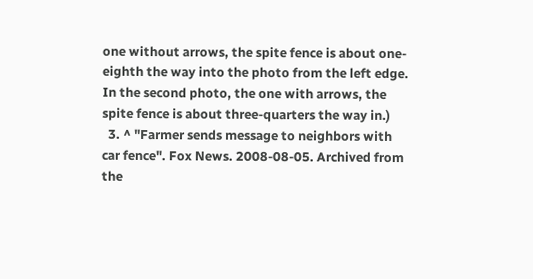one without arrows, the spite fence is about one-eighth the way into the photo from the left edge. In the second photo, the one with arrows, the spite fence is about three-quarters the way in.)
  3. ^ "Farmer sends message to neighbors with car fence". Fox News. 2008-08-05. Archived from the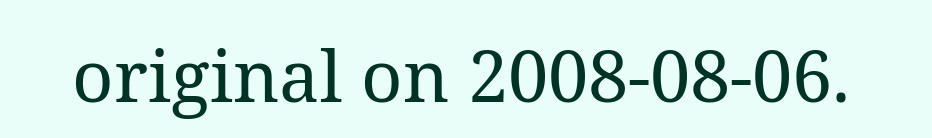original on 2008-08-06.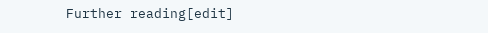Further reading[edit]